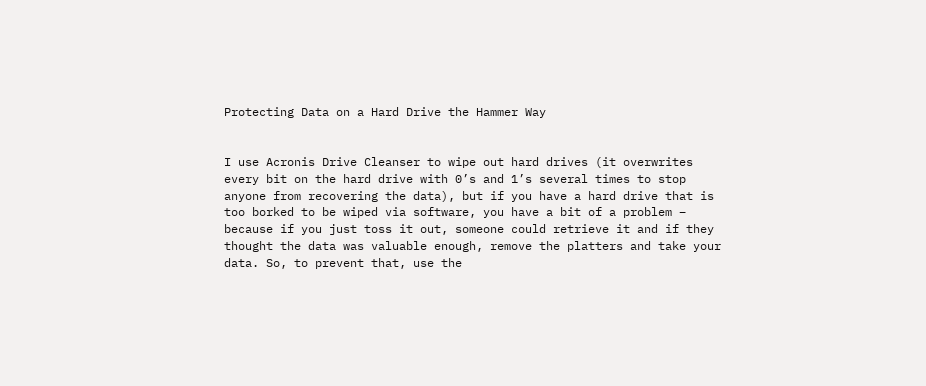Protecting Data on a Hard Drive the Hammer Way


I use Acronis Drive Cleanser to wipe out hard drives (it overwrites every bit on the hard drive with 0’s and 1’s several times to stop anyone from recovering the data), but if you have a hard drive that is too borked to be wiped via software, you have a bit of a problem – because if you just toss it out, someone could retrieve it and if they thought the data was valuable enough, remove the platters and take your data. So, to prevent that, use the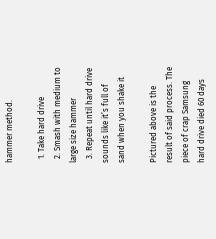hammer method.

  1. Take hard drive
  2. Smash with medium to large size hammer
  3. Repeat until hard drive sounds like it’s full of sand when you shake it

Pictured above is the result of said process. The piece of crap Samsung hard drive died 60 days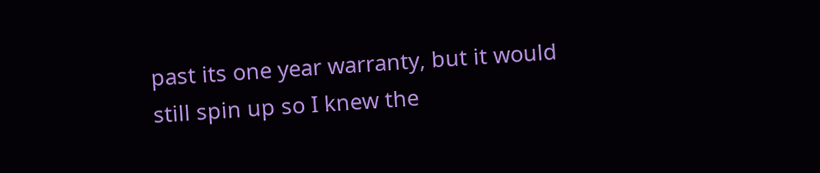past its one year warranty, but it would still spin up so I knew the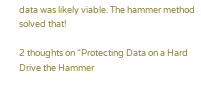data was likely viable. The hammer method solved that!

2 thoughts on “Protecting Data on a Hard Drive the Hammer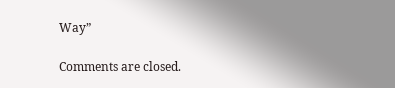Way”

Comments are closed.